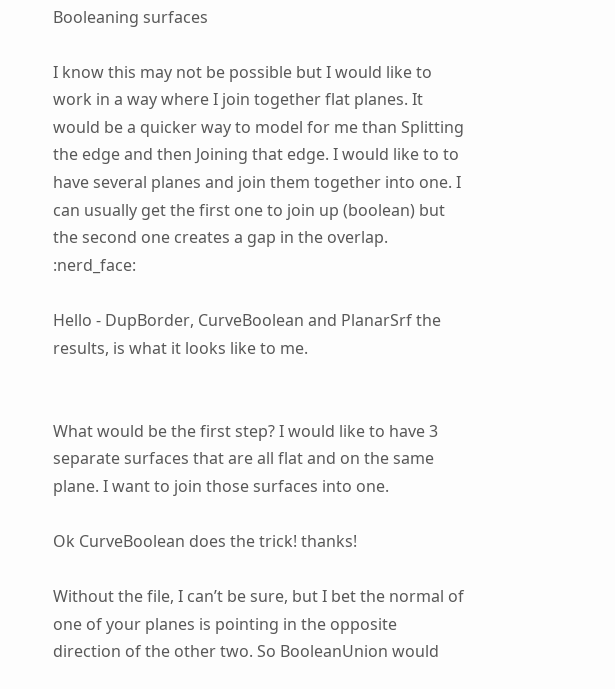Booleaning surfaces

I know this may not be possible but I would like to work in a way where I join together flat planes. It would be a quicker way to model for me than Splitting the edge and then Joining that edge. I would like to to have several planes and join them together into one. I can usually get the first one to join up (boolean) but the second one creates a gap in the overlap. :nerd_face:

Hello - DupBorder, CurveBoolean and PlanarSrf the results, is what it looks like to me.


What would be the first step? I would like to have 3 separate surfaces that are all flat and on the same plane. I want to join those surfaces into one.

Ok CurveBoolean does the trick! thanks!

Without the file, I can’t be sure, but I bet the normal of one of your planes is pointing in the opposite direction of the other two. So BooleanUnion would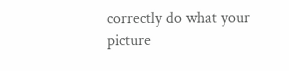correctly do what your picture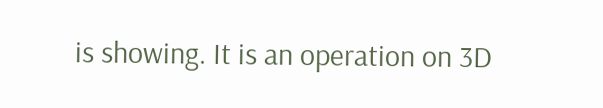is showing. It is an operation on 3D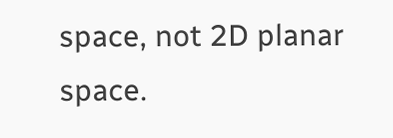space, not 2D planar space.